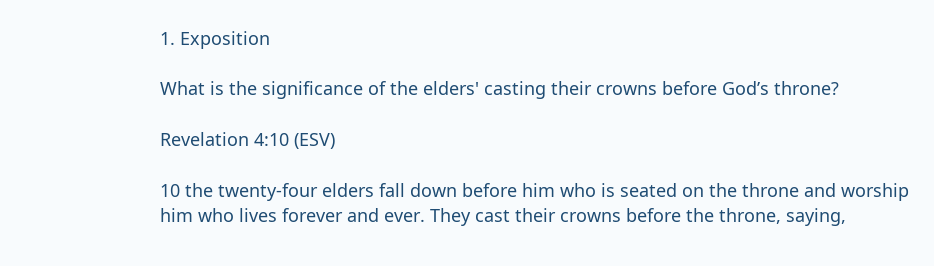1. Exposition

What is the significance of the elders' casting their crowns before God’s throne?

Revelation 4:10 (ESV)

10 the twenty-four elders fall down before him who is seated on the throne and worship him who lives forever and ever. They cast their crowns before the throne, saying,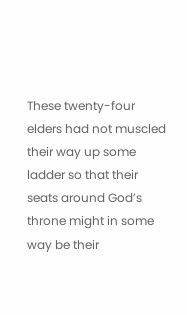These twenty-four elders had not muscled their way up some ladder so that their seats around God’s throne might in some way be their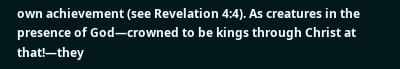own achievement (see Revelation 4:4). As creatures in the presence of God—crowned to be kings through Christ at that!—they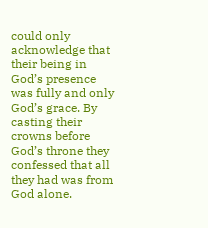could only acknowledge that their being in God’s presence was fully and only God’s grace. By casting their crowns before God’s throne they confessed that all they had was from God alone.